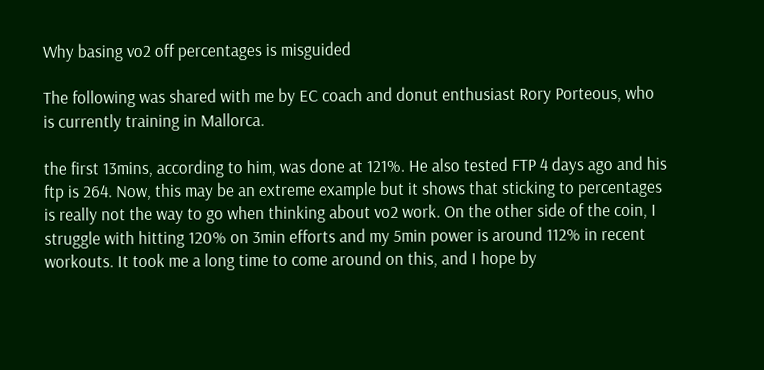Why basing vo2 off percentages is misguided

The following was shared with me by EC coach and donut enthusiast Rory Porteous, who is currently training in Mallorca.

the first 13mins, according to him, was done at 121%. He also tested FTP 4 days ago and his ftp is 264. Now, this may be an extreme example but it shows that sticking to percentages is really not the way to go when thinking about vo2 work. On the other side of the coin, I struggle with hitting 120% on 3min efforts and my 5min power is around 112% in recent workouts. It took me a long time to come around on this, and I hope by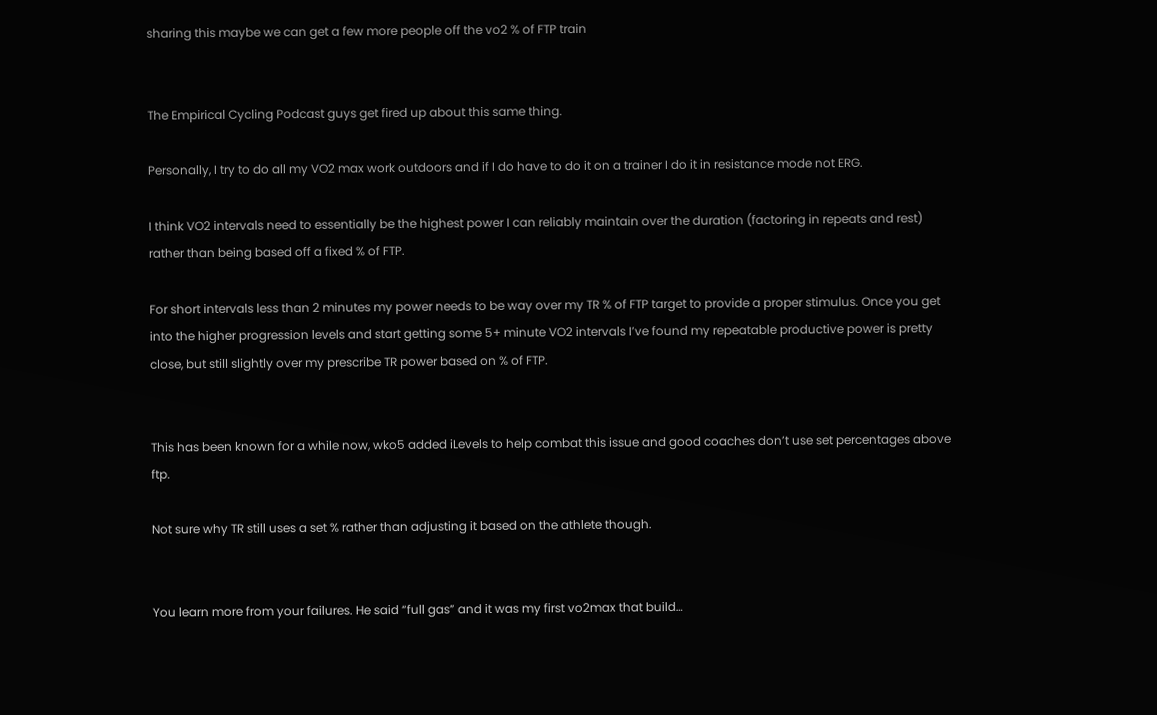sharing this maybe we can get a few more people off the vo2 % of FTP train


The Empirical Cycling Podcast guys get fired up about this same thing.

Personally, I try to do all my VO2 max work outdoors and if I do have to do it on a trainer I do it in resistance mode not ERG.

I think VO2 intervals need to essentially be the highest power I can reliably maintain over the duration (factoring in repeats and rest) rather than being based off a fixed % of FTP.

For short intervals less than 2 minutes my power needs to be way over my TR % of FTP target to provide a proper stimulus. Once you get into the higher progression levels and start getting some 5+ minute VO2 intervals I’ve found my repeatable productive power is pretty close, but still slightly over my prescribe TR power based on % of FTP.


This has been known for a while now, wko5 added iLevels to help combat this issue and good coaches don’t use set percentages above ftp.

Not sure why TR still uses a set % rather than adjusting it based on the athlete though.


You learn more from your failures. He said “full gas” and it was my first vo2max that build…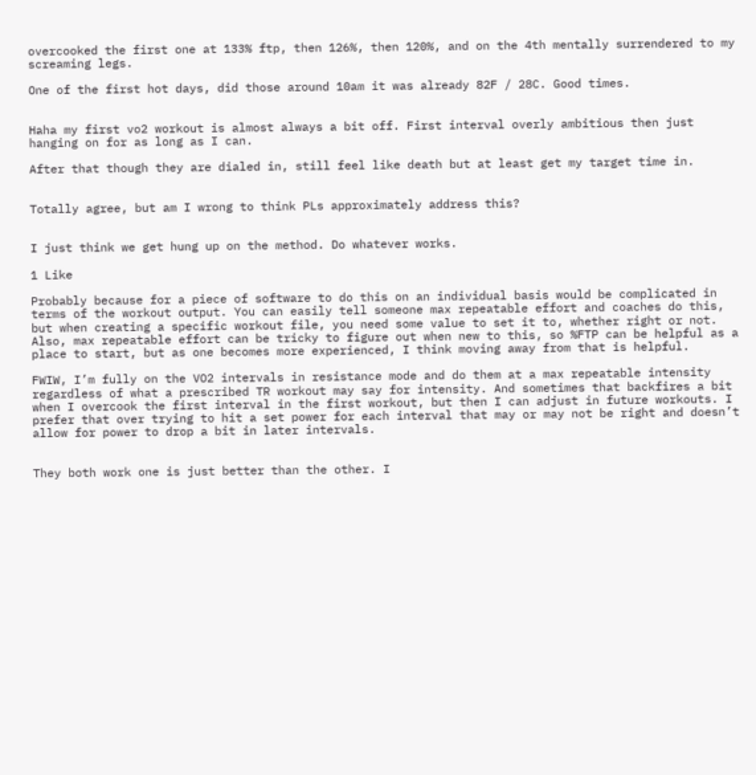overcooked the first one at 133% ftp, then 126%, then 120%, and on the 4th mentally surrendered to my screaming legs.

One of the first hot days, did those around 10am it was already 82F / 28C. Good times.


Haha my first vo2 workout is almost always a bit off. First interval overly ambitious then just hanging on for as long as I can.

After that though they are dialed in, still feel like death but at least get my target time in.


Totally agree, but am I wrong to think PLs approximately address this?


I just think we get hung up on the method. Do whatever works.

1 Like

Probably because for a piece of software to do this on an individual basis would be complicated in terms of the workout output. You can easily tell someone max repeatable effort and coaches do this, but when creating a specific workout file, you need some value to set it to, whether right or not. Also, max repeatable effort can be tricky to figure out when new to this, so %FTP can be helpful as a place to start, but as one becomes more experienced, I think moving away from that is helpful.

FWIW, I’m fully on the VO2 intervals in resistance mode and do them at a max repeatable intensity regardless of what a prescribed TR workout may say for intensity. And sometimes that backfires a bit when I overcook the first interval in the first workout, but then I can adjust in future workouts. I prefer that over trying to hit a set power for each interval that may or may not be right and doesn’t allow for power to drop a bit in later intervals.


They both work one is just better than the other. I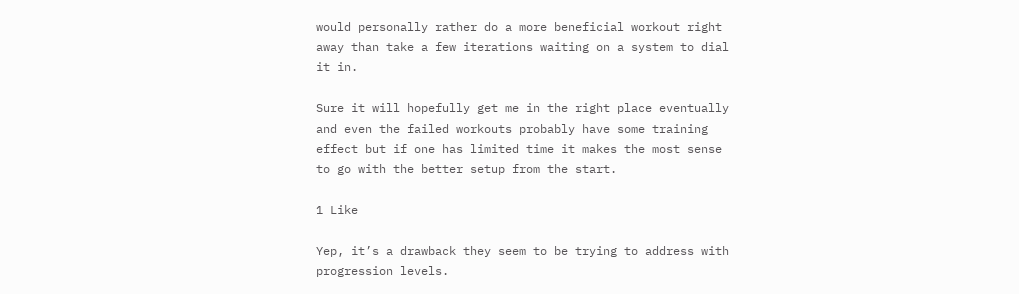would personally rather do a more beneficial workout right away than take a few iterations waiting on a system to dial it in.

Sure it will hopefully get me in the right place eventually and even the failed workouts probably have some training effect but if one has limited time it makes the most sense to go with the better setup from the start.

1 Like

Yep, it’s a drawback they seem to be trying to address with progression levels.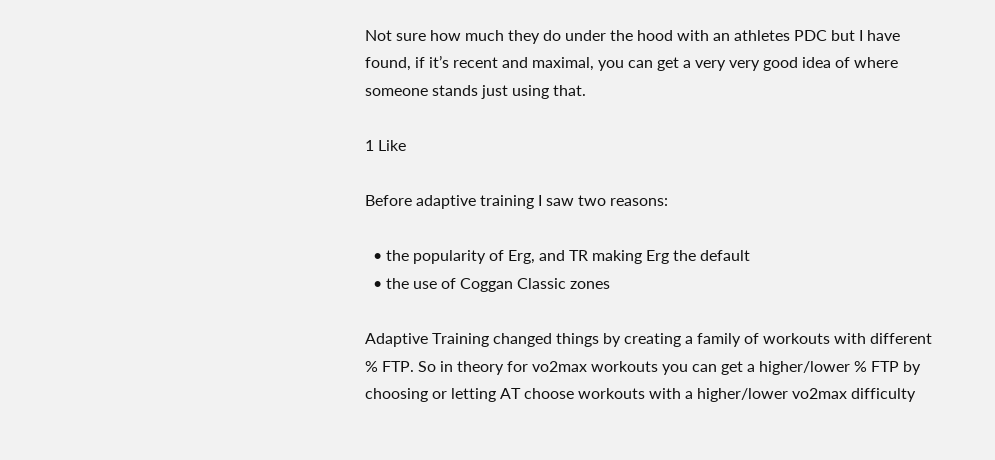Not sure how much they do under the hood with an athletes PDC but I have found, if it’s recent and maximal, you can get a very very good idea of where someone stands just using that.

1 Like

Before adaptive training I saw two reasons:

  • the popularity of Erg, and TR making Erg the default
  • the use of Coggan Classic zones

Adaptive Training changed things by creating a family of workouts with different % FTP. So in theory for vo2max workouts you can get a higher/lower % FTP by choosing or letting AT choose workouts with a higher/lower vo2max difficulty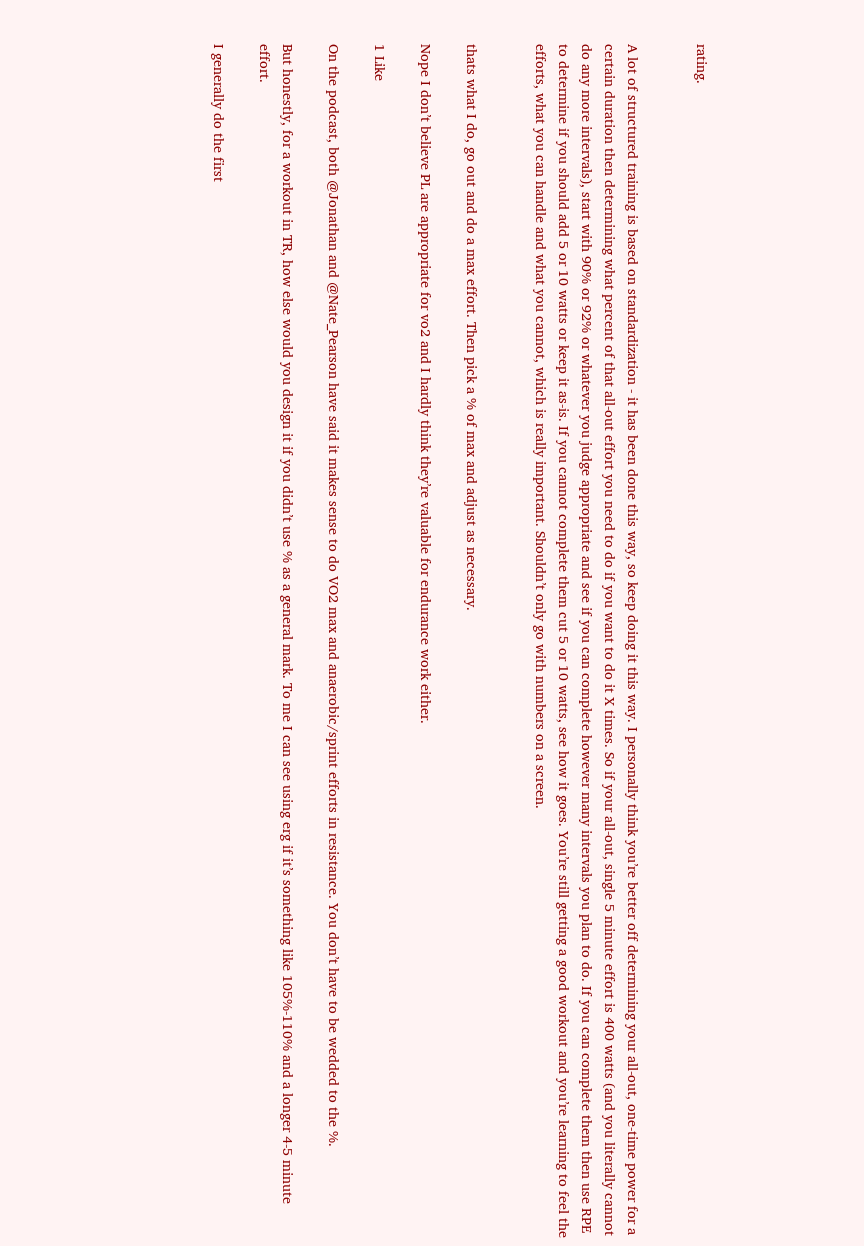rating.


A lot of structured training is based on standardization - it has been done this way, so keep doing it this way. I personally think you’re better off determining your all-out, one-time power for a certain duration then determining what percent of that all-out effort you need to do if you want to do it X times. So if your all-out, single 5 minute effort is 400 watts (and you literally cannot do any more intervals), start with 90% or 92% or whatever you judge appropriate and see if you can complete however many intervals you plan to do. If you can complete them then use RPE to determine if you should add 5 or 10 watts or keep it as-is. If you cannot complete them cut 5 or 10 watts, see how it goes. You’re still getting a good workout and you’re learning to feel the efforts, what you can handle and what you cannot, which is really important. Shouldn’t only go with numbers on a screen.


thats what I do, go out and do a max effort. Then pick a % of max and adjust as necessary.

Nope I don’t believe PL are appropriate for vo2 and I hardly think they’re valuable for endurance work either.

1 Like

On the podcast, both @Jonathan and @Nate_Pearson have said it makes sense to do VO2 max and anaerobic/sprint efforts in resistance. You don’t have to be wedded to the %.

But honestly, for a workout in TR, how else would you design it if you didn’t use % as a general mark. To me I can see using erg if it’s something like 105%-110% and a longer 4-5 minute effort.

I generally do the first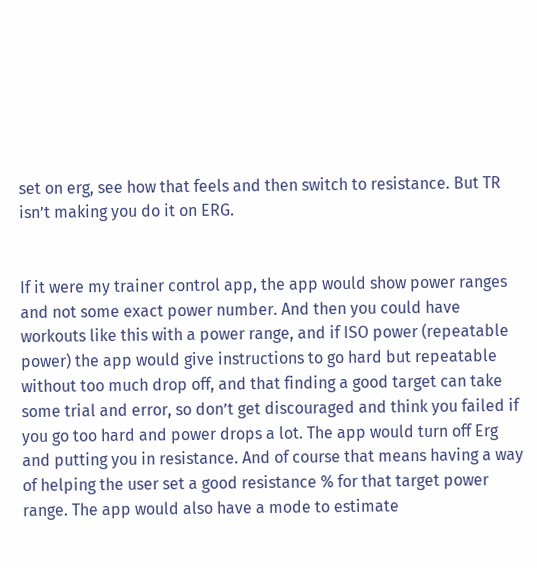set on erg, see how that feels and then switch to resistance. But TR isn’t making you do it on ERG.


If it were my trainer control app, the app would show power ranges and not some exact power number. And then you could have workouts like this with a power range, and if ISO power (repeatable power) the app would give instructions to go hard but repeatable without too much drop off, and that finding a good target can take some trial and error, so don’t get discouraged and think you failed if you go too hard and power drops a lot. The app would turn off Erg and putting you in resistance. And of course that means having a way of helping the user set a good resistance % for that target power range. The app would also have a mode to estimate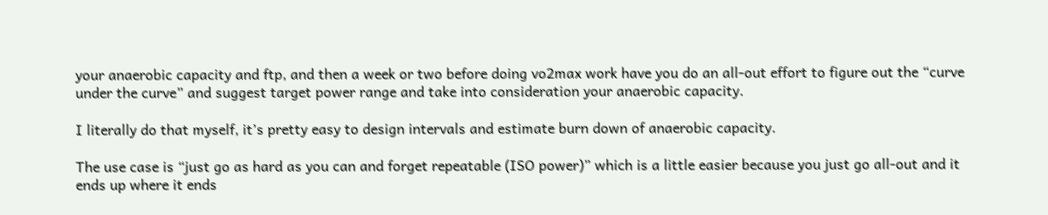your anaerobic capacity and ftp, and then a week or two before doing vo2max work have you do an all-out effort to figure out the “curve under the curve” and suggest target power range and take into consideration your anaerobic capacity.

I literally do that myself, it’s pretty easy to design intervals and estimate burn down of anaerobic capacity.

The use case is “just go as hard as you can and forget repeatable (ISO power)” which is a little easier because you just go all-out and it ends up where it ends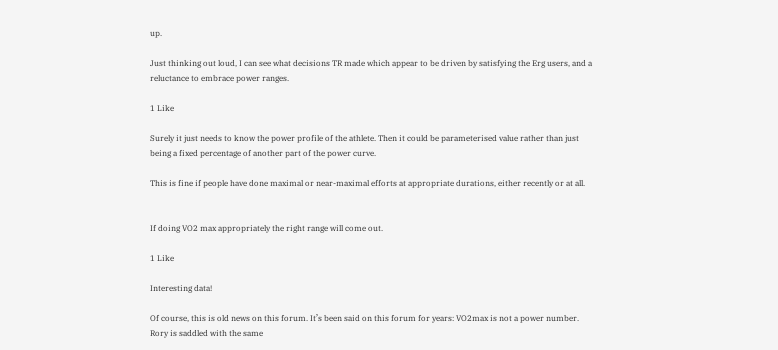up.

Just thinking out loud, I can see what decisions TR made which appear to be driven by satisfying the Erg users, and a reluctance to embrace power ranges.

1 Like

Surely it just needs to know the power profile of the athlete. Then it could be parameterised value rather than just being a fixed percentage of another part of the power curve.

This is fine if people have done maximal or near-maximal efforts at appropriate durations, either recently or at all.


If doing VO2 max appropriately the right range will come out.

1 Like

Interesting data!

Of course, this is old news on this forum. It’s been said on this forum for years: VO2max is not a power number. Rory is saddled with the same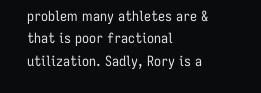problem many athletes are & that is poor fractional utilization. Sadly, Rory is a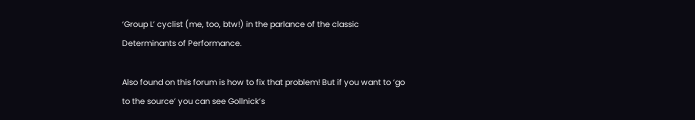‘Group L’ cyclist (me, too, btw!) in the parlance of the classic Determinants of Performance.

Also found on this forum is how to fix that problem! But if you want to ‘go to the source’ you can see Gollnick’s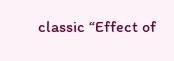classic “Effect of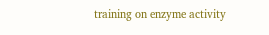training on enzyme activity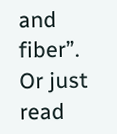and fiber”. Or just read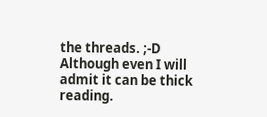the threads. ;-D Although even I will admit it can be thick reading.